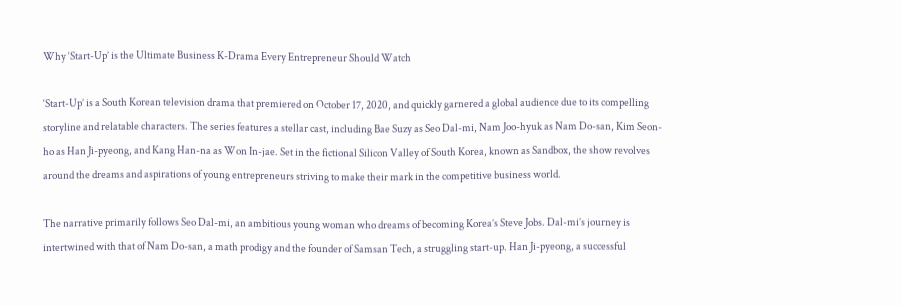Why ‘Start-Up’ is the Ultimate Business K-Drama Every Entrepreneur Should Watch

‘Start-Up’ is a South Korean television drama that premiered on October 17, 2020, and quickly garnered a global audience due to its compelling storyline and relatable characters. The series features a stellar cast, including Bae Suzy as Seo Dal-mi, Nam Joo-hyuk as Nam Do-san, Kim Seon-ho as Han Ji-pyeong, and Kang Han-na as Won In-jae. Set in the fictional Silicon Valley of South Korea, known as Sandbox, the show revolves around the dreams and aspirations of young entrepreneurs striving to make their mark in the competitive business world.

The narrative primarily follows Seo Dal-mi, an ambitious young woman who dreams of becoming Korea’s Steve Jobs. Dal-mi’s journey is intertwined with that of Nam Do-san, a math prodigy and the founder of Samsan Tech, a struggling start-up. Han Ji-pyeong, a successful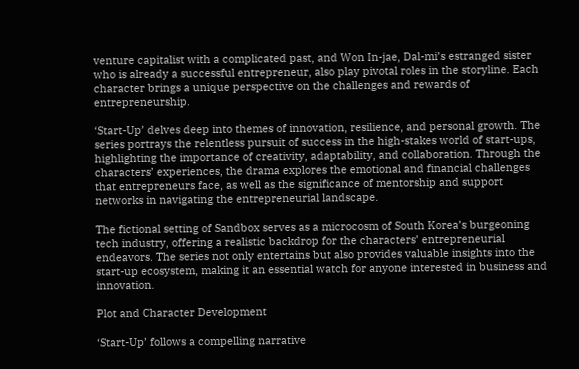venture capitalist with a complicated past, and Won In-jae, Dal-mi’s estranged sister who is already a successful entrepreneur, also play pivotal roles in the storyline. Each character brings a unique perspective on the challenges and rewards of entrepreneurship.

‘Start-Up’ delves deep into themes of innovation, resilience, and personal growth. The series portrays the relentless pursuit of success in the high-stakes world of start-ups, highlighting the importance of creativity, adaptability, and collaboration. Through the characters’ experiences, the drama explores the emotional and financial challenges that entrepreneurs face, as well as the significance of mentorship and support networks in navigating the entrepreneurial landscape.

The fictional setting of Sandbox serves as a microcosm of South Korea’s burgeoning tech industry, offering a realistic backdrop for the characters’ entrepreneurial endeavors. The series not only entertains but also provides valuable insights into the start-up ecosystem, making it an essential watch for anyone interested in business and innovation.

Plot and Character Development

‘Start-Up’ follows a compelling narrative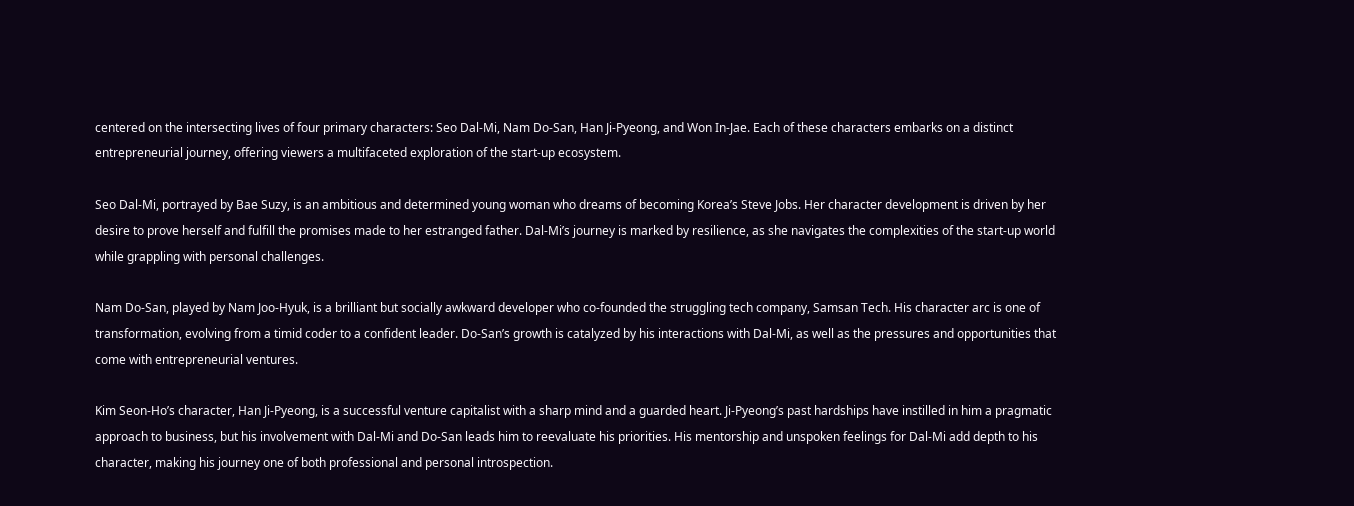centered on the intersecting lives of four primary characters: Seo Dal-Mi, Nam Do-San, Han Ji-Pyeong, and Won In-Jae. Each of these characters embarks on a distinct entrepreneurial journey, offering viewers a multifaceted exploration of the start-up ecosystem.

Seo Dal-Mi, portrayed by Bae Suzy, is an ambitious and determined young woman who dreams of becoming Korea’s Steve Jobs. Her character development is driven by her desire to prove herself and fulfill the promises made to her estranged father. Dal-Mi’s journey is marked by resilience, as she navigates the complexities of the start-up world while grappling with personal challenges.

Nam Do-San, played by Nam Joo-Hyuk, is a brilliant but socially awkward developer who co-founded the struggling tech company, Samsan Tech. His character arc is one of transformation, evolving from a timid coder to a confident leader. Do-San’s growth is catalyzed by his interactions with Dal-Mi, as well as the pressures and opportunities that come with entrepreneurial ventures.

Kim Seon-Ho’s character, Han Ji-Pyeong, is a successful venture capitalist with a sharp mind and a guarded heart. Ji-Pyeong’s past hardships have instilled in him a pragmatic approach to business, but his involvement with Dal-Mi and Do-San leads him to reevaluate his priorities. His mentorship and unspoken feelings for Dal-Mi add depth to his character, making his journey one of both professional and personal introspection.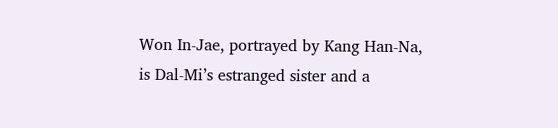Won In-Jae, portrayed by Kang Han-Na, is Dal-Mi’s estranged sister and a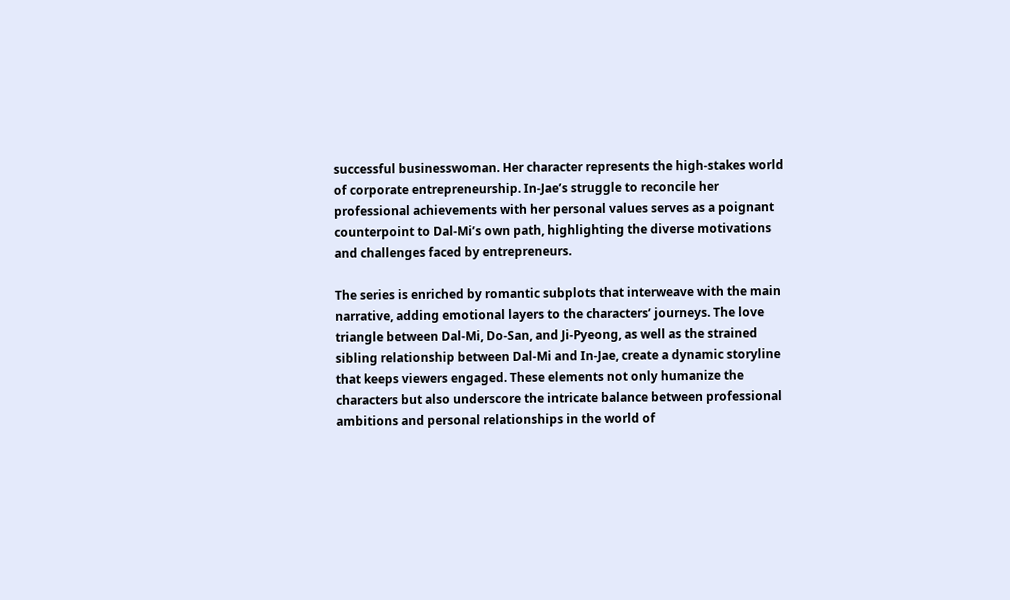successful businesswoman. Her character represents the high-stakes world of corporate entrepreneurship. In-Jae’s struggle to reconcile her professional achievements with her personal values serves as a poignant counterpoint to Dal-Mi’s own path, highlighting the diverse motivations and challenges faced by entrepreneurs.

The series is enriched by romantic subplots that interweave with the main narrative, adding emotional layers to the characters’ journeys. The love triangle between Dal-Mi, Do-San, and Ji-Pyeong, as well as the strained sibling relationship between Dal-Mi and In-Jae, create a dynamic storyline that keeps viewers engaged. These elements not only humanize the characters but also underscore the intricate balance between professional ambitions and personal relationships in the world of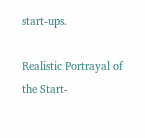start-ups.

Realistic Portrayal of the Start-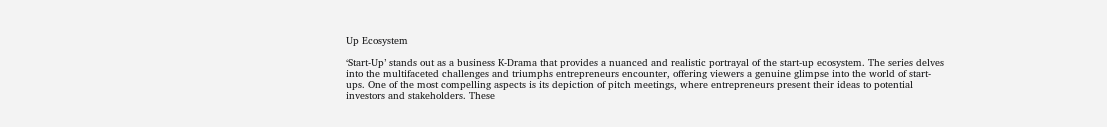Up Ecosystem

‘Start-Up’ stands out as a business K-Drama that provides a nuanced and realistic portrayal of the start-up ecosystem. The series delves into the multifaceted challenges and triumphs entrepreneurs encounter, offering viewers a genuine glimpse into the world of start-ups. One of the most compelling aspects is its depiction of pitch meetings, where entrepreneurs present their ideas to potential investors and stakeholders. These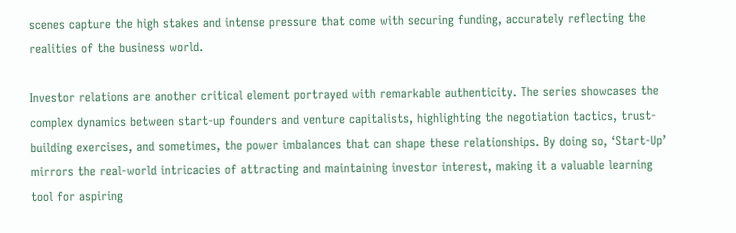scenes capture the high stakes and intense pressure that come with securing funding, accurately reflecting the realities of the business world.

Investor relations are another critical element portrayed with remarkable authenticity. The series showcases the complex dynamics between start-up founders and venture capitalists, highlighting the negotiation tactics, trust-building exercises, and sometimes, the power imbalances that can shape these relationships. By doing so, ‘Start-Up’ mirrors the real-world intricacies of attracting and maintaining investor interest, making it a valuable learning tool for aspiring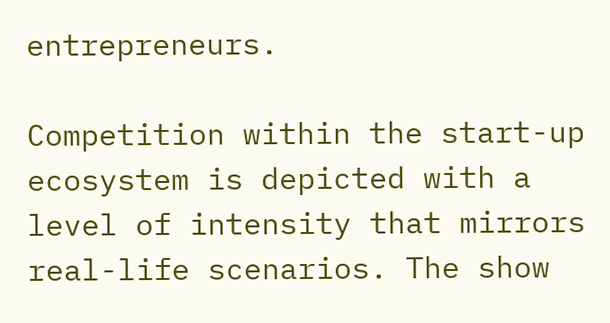entrepreneurs.

Competition within the start-up ecosystem is depicted with a level of intensity that mirrors real-life scenarios. The show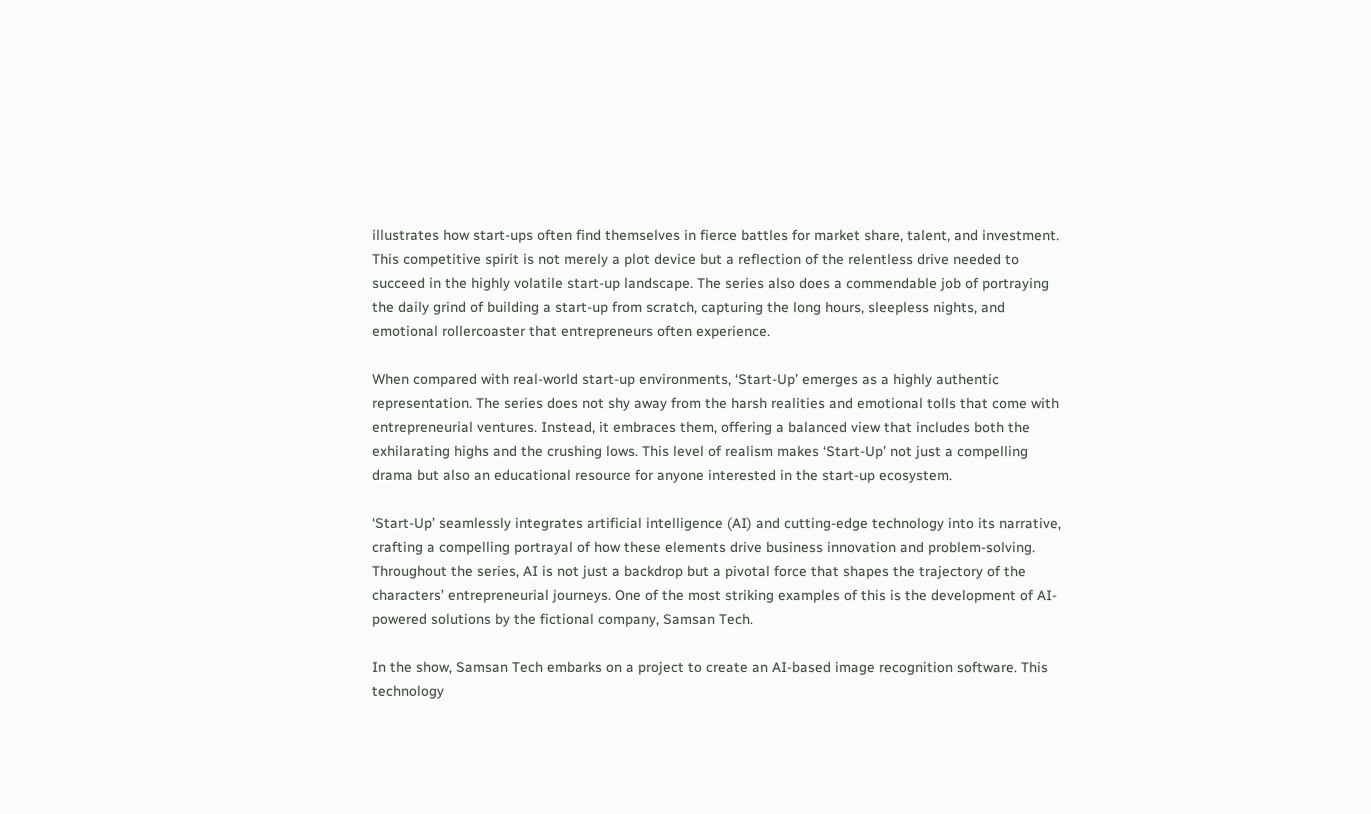illustrates how start-ups often find themselves in fierce battles for market share, talent, and investment. This competitive spirit is not merely a plot device but a reflection of the relentless drive needed to succeed in the highly volatile start-up landscape. The series also does a commendable job of portraying the daily grind of building a start-up from scratch, capturing the long hours, sleepless nights, and emotional rollercoaster that entrepreneurs often experience.

When compared with real-world start-up environments, ‘Start-Up’ emerges as a highly authentic representation. The series does not shy away from the harsh realities and emotional tolls that come with entrepreneurial ventures. Instead, it embraces them, offering a balanced view that includes both the exhilarating highs and the crushing lows. This level of realism makes ‘Start-Up’ not just a compelling drama but also an educational resource for anyone interested in the start-up ecosystem.

‘Start-Up’ seamlessly integrates artificial intelligence (AI) and cutting-edge technology into its narrative, crafting a compelling portrayal of how these elements drive business innovation and problem-solving. Throughout the series, AI is not just a backdrop but a pivotal force that shapes the trajectory of the characters’ entrepreneurial journeys. One of the most striking examples of this is the development of AI-powered solutions by the fictional company, Samsan Tech.

In the show, Samsan Tech embarks on a project to create an AI-based image recognition software. This technology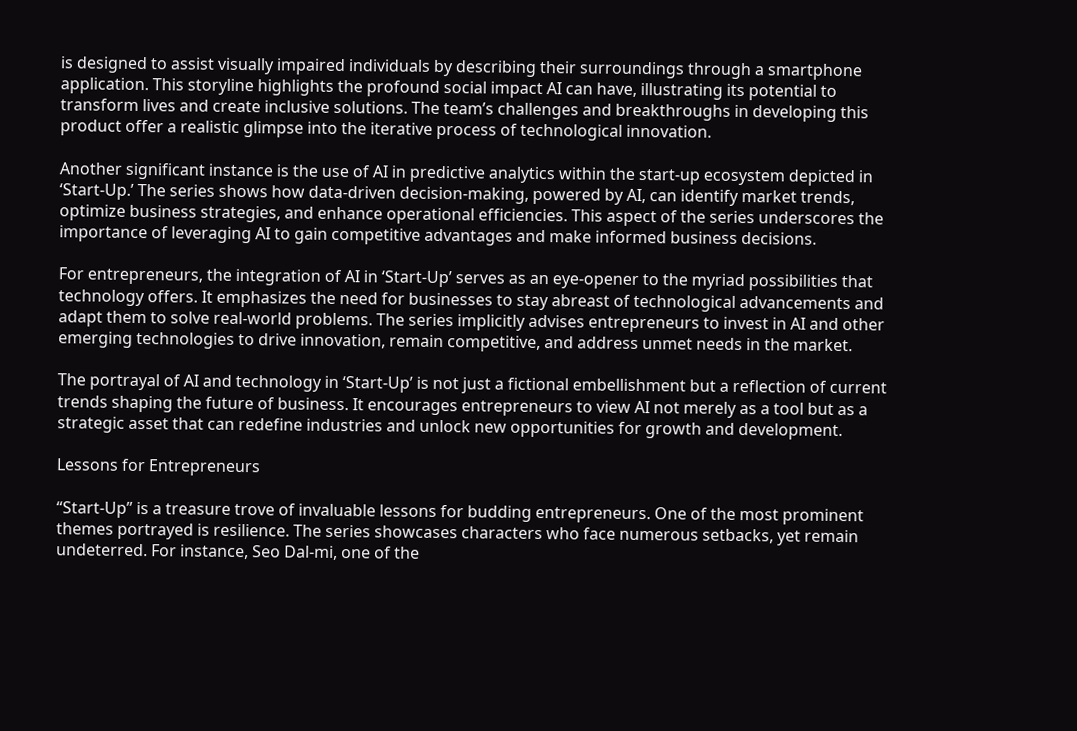is designed to assist visually impaired individuals by describing their surroundings through a smartphone application. This storyline highlights the profound social impact AI can have, illustrating its potential to transform lives and create inclusive solutions. The team’s challenges and breakthroughs in developing this product offer a realistic glimpse into the iterative process of technological innovation.

Another significant instance is the use of AI in predictive analytics within the start-up ecosystem depicted in ‘Start-Up.’ The series shows how data-driven decision-making, powered by AI, can identify market trends, optimize business strategies, and enhance operational efficiencies. This aspect of the series underscores the importance of leveraging AI to gain competitive advantages and make informed business decisions.

For entrepreneurs, the integration of AI in ‘Start-Up’ serves as an eye-opener to the myriad possibilities that technology offers. It emphasizes the need for businesses to stay abreast of technological advancements and adapt them to solve real-world problems. The series implicitly advises entrepreneurs to invest in AI and other emerging technologies to drive innovation, remain competitive, and address unmet needs in the market.

The portrayal of AI and technology in ‘Start-Up’ is not just a fictional embellishment but a reflection of current trends shaping the future of business. It encourages entrepreneurs to view AI not merely as a tool but as a strategic asset that can redefine industries and unlock new opportunities for growth and development.

Lessons for Entrepreneurs

“Start-Up” is a treasure trove of invaluable lessons for budding entrepreneurs. One of the most prominent themes portrayed is resilience. The series showcases characters who face numerous setbacks, yet remain undeterred. For instance, Seo Dal-mi, one of the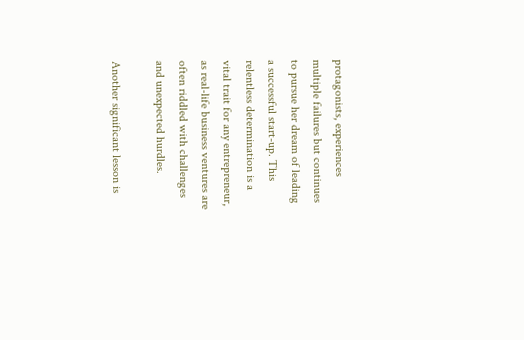protagonists, experiences multiple failures but continues to pursue her dream of leading a successful start-up. This relentless determination is a vital trait for any entrepreneur, as real-life business ventures are often riddled with challenges and unexpected hurdles.

Another significant lesson is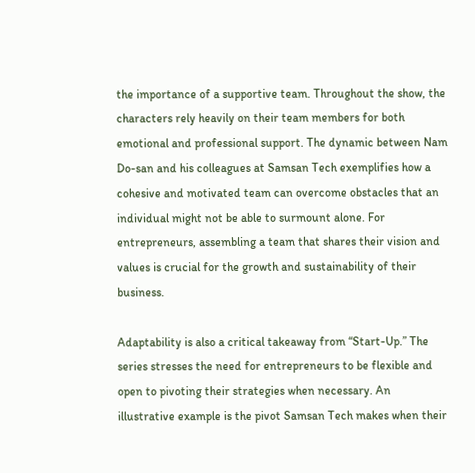the importance of a supportive team. Throughout the show, the characters rely heavily on their team members for both emotional and professional support. The dynamic between Nam Do-san and his colleagues at Samsan Tech exemplifies how a cohesive and motivated team can overcome obstacles that an individual might not be able to surmount alone. For entrepreneurs, assembling a team that shares their vision and values is crucial for the growth and sustainability of their business.

Adaptability is also a critical takeaway from “Start-Up.” The series stresses the need for entrepreneurs to be flexible and open to pivoting their strategies when necessary. An illustrative example is the pivot Samsan Tech makes when their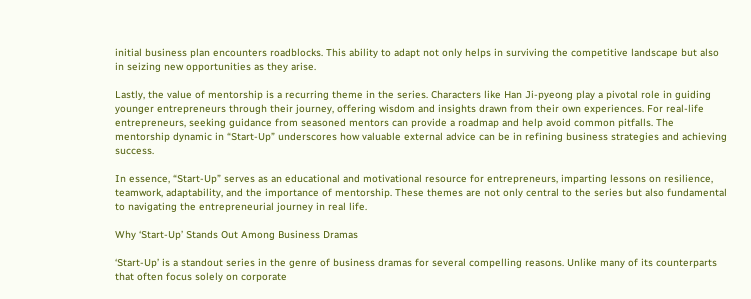initial business plan encounters roadblocks. This ability to adapt not only helps in surviving the competitive landscape but also in seizing new opportunities as they arise.

Lastly, the value of mentorship is a recurring theme in the series. Characters like Han Ji-pyeong play a pivotal role in guiding younger entrepreneurs through their journey, offering wisdom and insights drawn from their own experiences. For real-life entrepreneurs, seeking guidance from seasoned mentors can provide a roadmap and help avoid common pitfalls. The mentorship dynamic in “Start-Up” underscores how valuable external advice can be in refining business strategies and achieving success.

In essence, “Start-Up” serves as an educational and motivational resource for entrepreneurs, imparting lessons on resilience, teamwork, adaptability, and the importance of mentorship. These themes are not only central to the series but also fundamental to navigating the entrepreneurial journey in real life.

Why ‘Start-Up’ Stands Out Among Business Dramas

‘Start-Up’ is a standout series in the genre of business dramas for several compelling reasons. Unlike many of its counterparts that often focus solely on corporate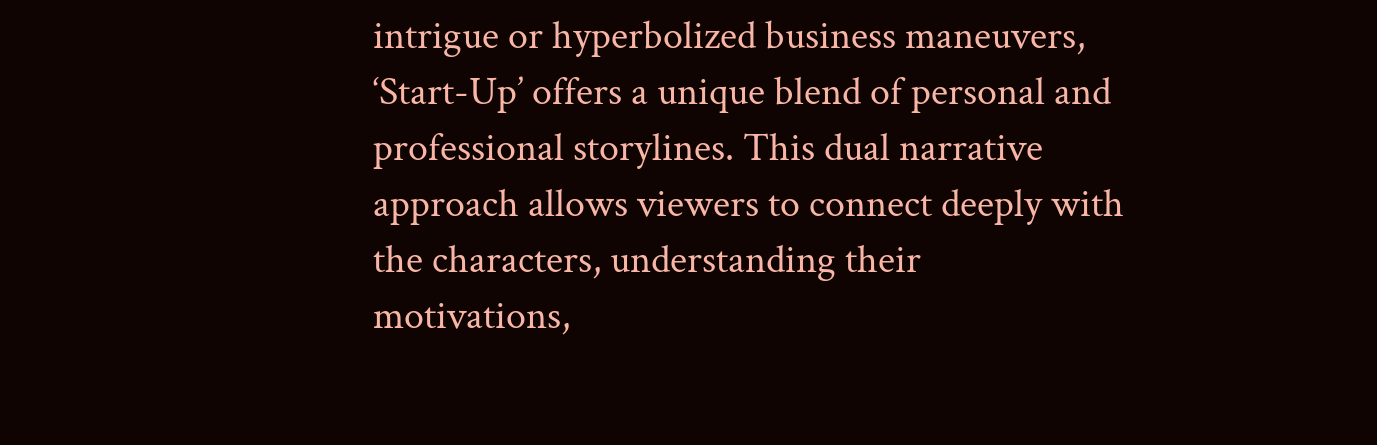intrigue or hyperbolized business maneuvers, ‘Start-Up’ offers a unique blend of personal and professional storylines. This dual narrative approach allows viewers to connect deeply with the characters, understanding their motivations,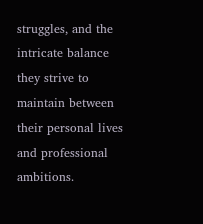struggles, and the intricate balance they strive to maintain between their personal lives and professional ambitions.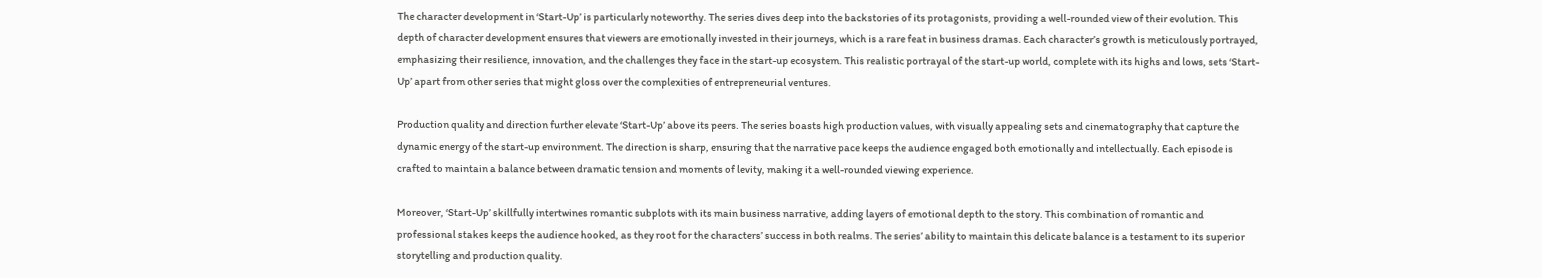The character development in ‘Start-Up’ is particularly noteworthy. The series dives deep into the backstories of its protagonists, providing a well-rounded view of their evolution. This depth of character development ensures that viewers are emotionally invested in their journeys, which is a rare feat in business dramas. Each character’s growth is meticulously portrayed, emphasizing their resilience, innovation, and the challenges they face in the start-up ecosystem. This realistic portrayal of the start-up world, complete with its highs and lows, sets ‘Start-Up’ apart from other series that might gloss over the complexities of entrepreneurial ventures.

Production quality and direction further elevate ‘Start-Up’ above its peers. The series boasts high production values, with visually appealing sets and cinematography that capture the dynamic energy of the start-up environment. The direction is sharp, ensuring that the narrative pace keeps the audience engaged both emotionally and intellectually. Each episode is crafted to maintain a balance between dramatic tension and moments of levity, making it a well-rounded viewing experience.

Moreover, ‘Start-Up’ skillfully intertwines romantic subplots with its main business narrative, adding layers of emotional depth to the story. This combination of romantic and professional stakes keeps the audience hooked, as they root for the characters’ success in both realms. The series’ ability to maintain this delicate balance is a testament to its superior storytelling and production quality.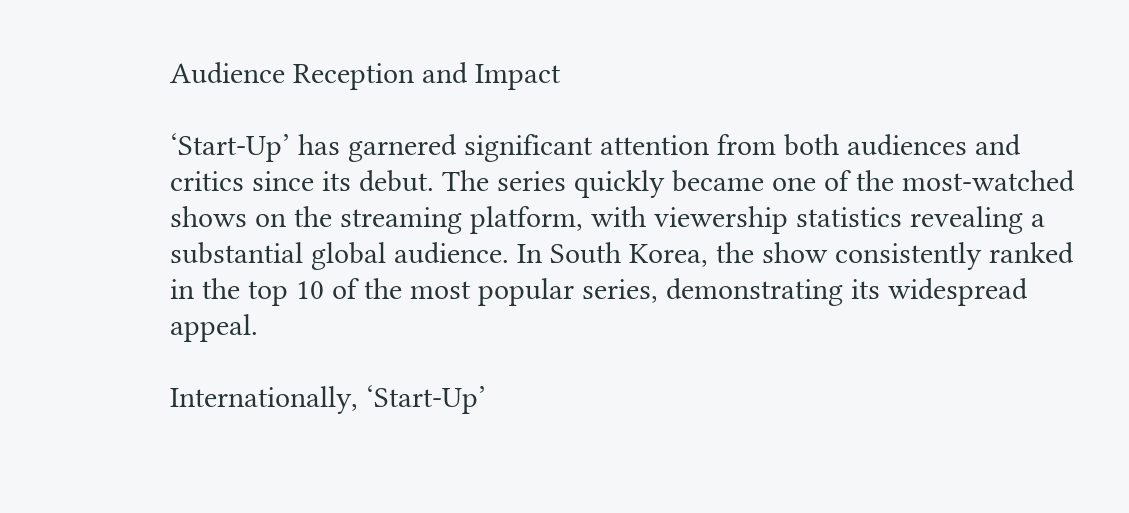Audience Reception and Impact

‘Start-Up’ has garnered significant attention from both audiences and critics since its debut. The series quickly became one of the most-watched shows on the streaming platform, with viewership statistics revealing a substantial global audience. In South Korea, the show consistently ranked in the top 10 of the most popular series, demonstrating its widespread appeal.

Internationally, ‘Start-Up’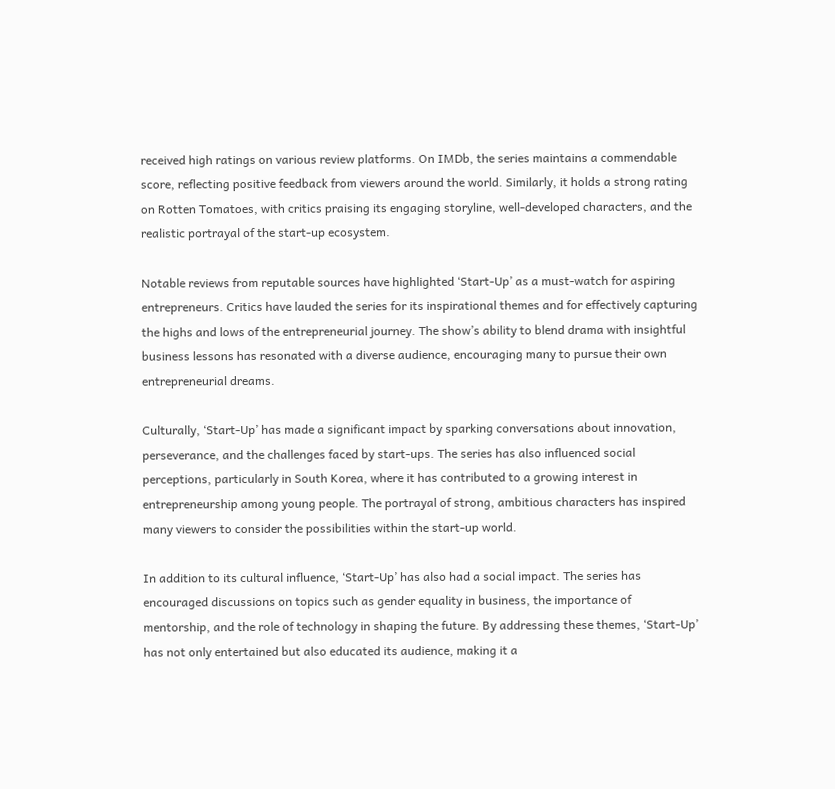received high ratings on various review platforms. On IMDb, the series maintains a commendable score, reflecting positive feedback from viewers around the world. Similarly, it holds a strong rating on Rotten Tomatoes, with critics praising its engaging storyline, well-developed characters, and the realistic portrayal of the start-up ecosystem.

Notable reviews from reputable sources have highlighted ‘Start-Up’ as a must-watch for aspiring entrepreneurs. Critics have lauded the series for its inspirational themes and for effectively capturing the highs and lows of the entrepreneurial journey. The show’s ability to blend drama with insightful business lessons has resonated with a diverse audience, encouraging many to pursue their own entrepreneurial dreams.

Culturally, ‘Start-Up’ has made a significant impact by sparking conversations about innovation, perseverance, and the challenges faced by start-ups. The series has also influenced social perceptions, particularly in South Korea, where it has contributed to a growing interest in entrepreneurship among young people. The portrayal of strong, ambitious characters has inspired many viewers to consider the possibilities within the start-up world.

In addition to its cultural influence, ‘Start-Up’ has also had a social impact. The series has encouraged discussions on topics such as gender equality in business, the importance of mentorship, and the role of technology in shaping the future. By addressing these themes, ‘Start-Up’ has not only entertained but also educated its audience, making it a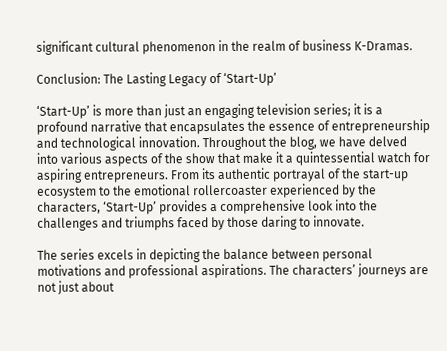significant cultural phenomenon in the realm of business K-Dramas.

Conclusion: The Lasting Legacy of ‘Start-Up’

‘Start-Up’ is more than just an engaging television series; it is a profound narrative that encapsulates the essence of entrepreneurship and technological innovation. Throughout the blog, we have delved into various aspects of the show that make it a quintessential watch for aspiring entrepreneurs. From its authentic portrayal of the start-up ecosystem to the emotional rollercoaster experienced by the characters, ‘Start-Up’ provides a comprehensive look into the challenges and triumphs faced by those daring to innovate.

The series excels in depicting the balance between personal motivations and professional aspirations. The characters’ journeys are not just about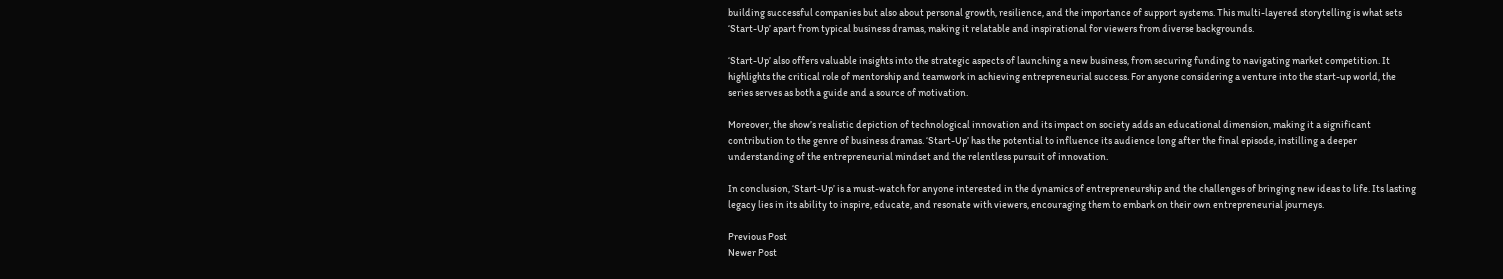building successful companies but also about personal growth, resilience, and the importance of support systems. This multi-layered storytelling is what sets ‘Start-Up’ apart from typical business dramas, making it relatable and inspirational for viewers from diverse backgrounds.

‘Start-Up’ also offers valuable insights into the strategic aspects of launching a new business, from securing funding to navigating market competition. It highlights the critical role of mentorship and teamwork in achieving entrepreneurial success. For anyone considering a venture into the start-up world, the series serves as both a guide and a source of motivation.

Moreover, the show’s realistic depiction of technological innovation and its impact on society adds an educational dimension, making it a significant contribution to the genre of business dramas. ‘Start-Up’ has the potential to influence its audience long after the final episode, instilling a deeper understanding of the entrepreneurial mindset and the relentless pursuit of innovation.

In conclusion, ‘Start-Up’ is a must-watch for anyone interested in the dynamics of entrepreneurship and the challenges of bringing new ideas to life. Its lasting legacy lies in its ability to inspire, educate, and resonate with viewers, encouraging them to embark on their own entrepreneurial journeys.

Previous Post
Newer Post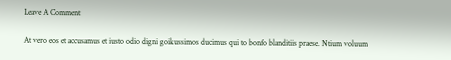Leave A Comment

At vero eos et accusamus et iusto odio digni goikussimos ducimus qui to bonfo blanditiis praese. Ntium voluum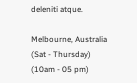deleniti atque.

Melbourne, Australia
(Sat - Thursday)
(10am - 05 pm)